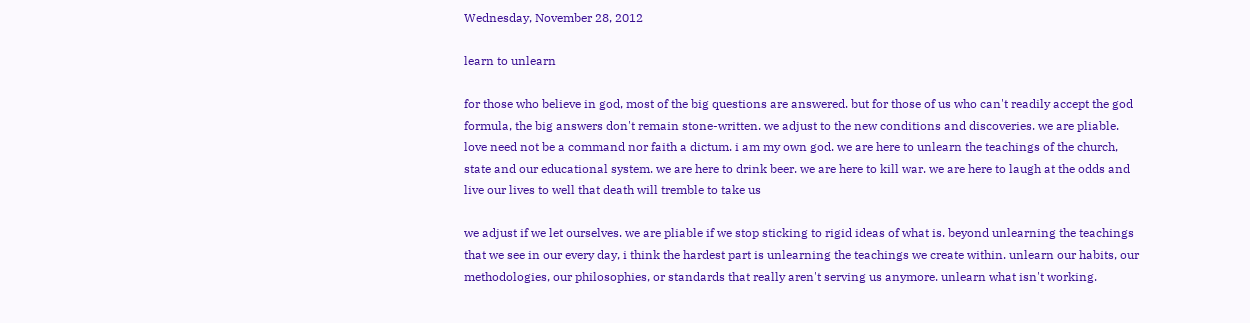Wednesday, November 28, 2012

learn to unlearn

for those who believe in god, most of the big questions are answered. but for those of us who can't readily accept the god formula, the big answers don't remain stone-written. we adjust to the new conditions and discoveries. we are pliable. love need not be a command nor faith a dictum. i am my own god. we are here to unlearn the teachings of the church, state and our educational system. we are here to drink beer. we are here to kill war. we are here to laugh at the odds and live our lives to well that death will tremble to take us

we adjust if we let ourselves. we are pliable if we stop sticking to rigid ideas of what is. beyond unlearning the teachings that we see in our every day, i think the hardest part is unlearning the teachings we create within. unlearn our habits, our methodologies, our philosophies, or standards that really aren't serving us anymore. unlearn what isn't working.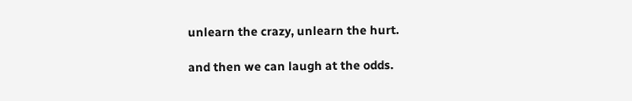unlearn the crazy, unlearn the hurt.

and then we can laugh at the odds.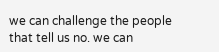we can challenge the people that tell us no. we can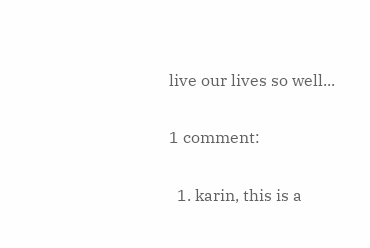live our lives so well...

1 comment:

  1. karin, this is a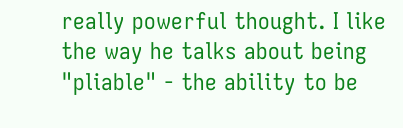really powerful thought. I like the way he talks about being "pliable" - the ability to be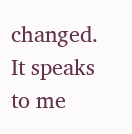changed. It speaks to me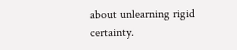about unlearning rigid certainty.